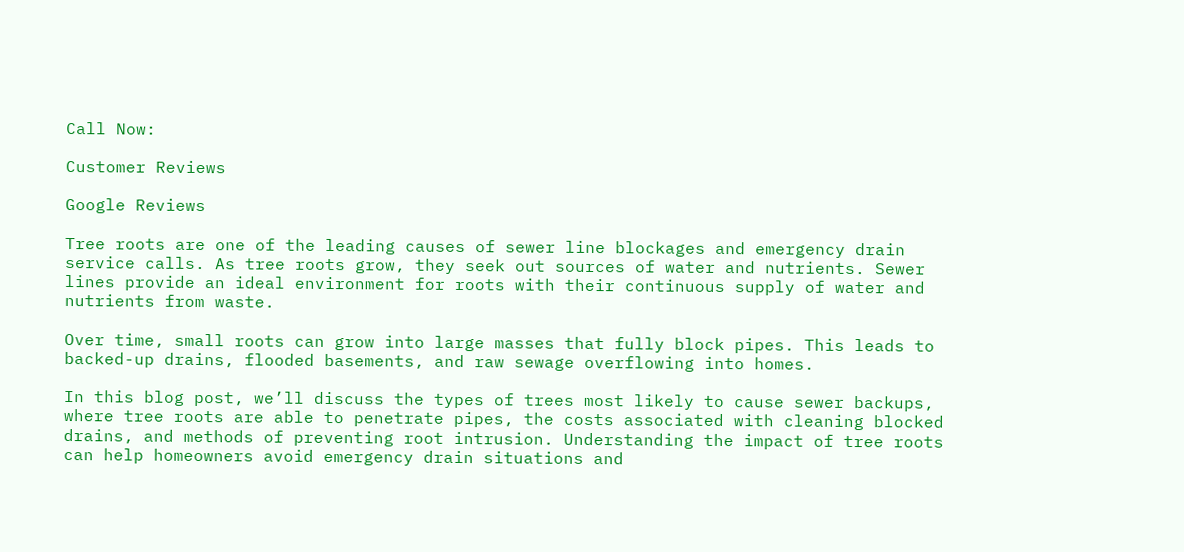Call Now:

Customer Reviews

Google Reviews

Tree roots are one of the leading causes of sewer line blockages and emergency drain service calls. As tree roots grow, they seek out sources of water and nutrients. Sewer lines provide an ideal environment for roots with their continuous supply of water and nutrients from waste.

Over time, small roots can grow into large masses that fully block pipes. This leads to backed-up drains, flooded basements, and raw sewage overflowing into homes.

In this blog post, we’ll discuss the types of trees most likely to cause sewer backups, where tree roots are able to penetrate pipes, the costs associated with cleaning blocked drains, and methods of preventing root intrusion. Understanding the impact of tree roots can help homeowners avoid emergency drain situations and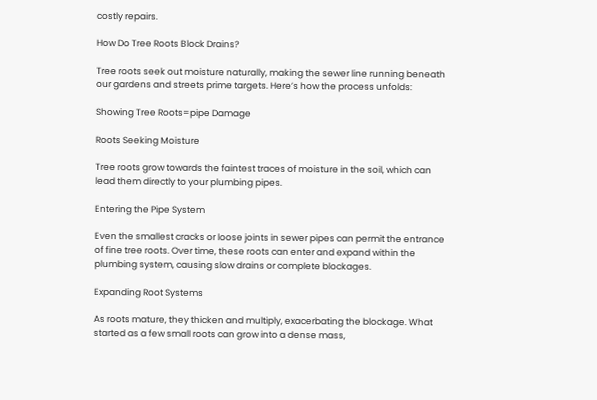costly repairs.

How Do Tree Roots Block Drains?

Tree roots seek out moisture naturally, making the sewer line running beneath our gardens and streets prime targets. Here’s how the process unfolds:

Showing Tree Roots=pipe Damage

Roots Seeking Moisture

Tree roots grow towards the faintest traces of moisture in the soil, which can lead them directly to your plumbing pipes.

Entering the Pipe System

Even the smallest cracks or loose joints in sewer pipes can permit the entrance of fine tree roots. Over time, these roots can enter and expand within the plumbing system, causing slow drains or complete blockages.

Expanding Root Systems

As roots mature, they thicken and multiply, exacerbating the blockage. What started as a few small roots can grow into a dense mass,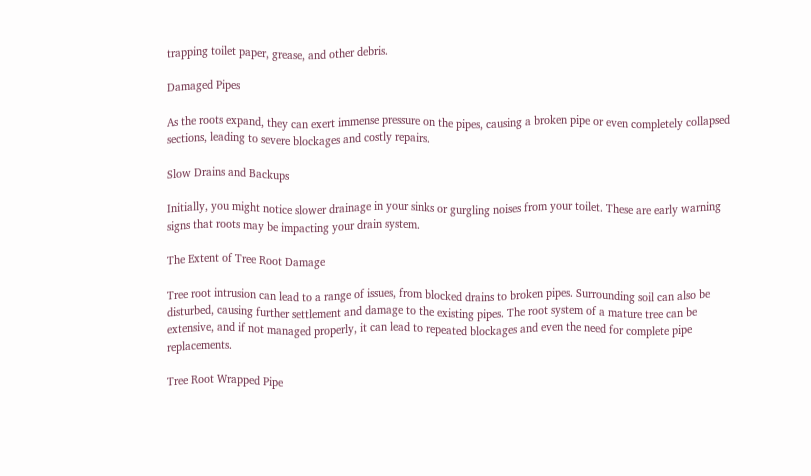trapping toilet paper, grease, and other debris.

Damaged Pipes

As the roots expand, they can exert immense pressure on the pipes, causing a broken pipe or even completely collapsed sections, leading to severe blockages and costly repairs.

Slow Drains and Backups

Initially, you might notice slower drainage in your sinks or gurgling noises from your toilet. These are early warning signs that roots may be impacting your drain system.

The Extent of Tree Root Damage

Tree root intrusion can lead to a range of issues, from blocked drains to broken pipes. Surrounding soil can also be disturbed, causing further settlement and damage to the existing pipes. The root system of a mature tree can be extensive, and if not managed properly, it can lead to repeated blockages and even the need for complete pipe replacements.

Tree Root Wrapped Pipe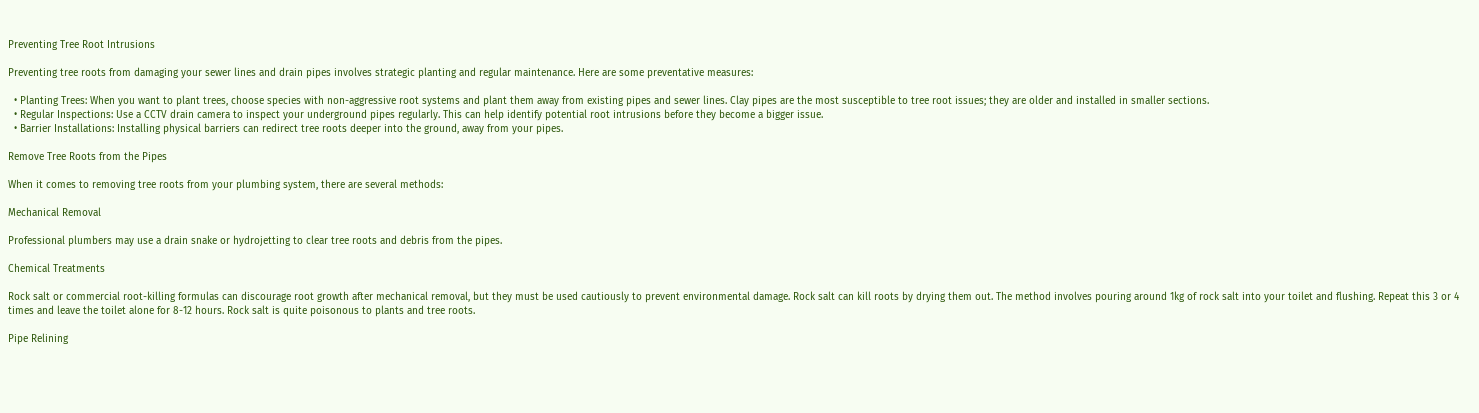Preventing Tree Root Intrusions

Preventing tree roots from damaging your sewer lines and drain pipes involves strategic planting and regular maintenance. Here are some preventative measures:

  • Planting Trees: When you want to plant trees, choose species with non-aggressive root systems and plant them away from existing pipes and sewer lines. Clay pipes are the most susceptible to tree root issues; they are older and installed in smaller sections.
  • Regular Inspections: Use a CCTV drain camera to inspect your underground pipes regularly. This can help identify potential root intrusions before they become a bigger issue.
  • Barrier Installations: Installing physical barriers can redirect tree roots deeper into the ground, away from your pipes.

Remove Tree Roots from the Pipes

When it comes to removing tree roots from your plumbing system, there are several methods:

Mechanical Removal

Professional plumbers may use a drain snake or hydrojetting to clear tree roots and debris from the pipes.

Chemical Treatments

Rock salt or commercial root-killing formulas can discourage root growth after mechanical removal, but they must be used cautiously to prevent environmental damage. Rock salt can kill roots by drying them out. The method involves pouring around 1kg of rock salt into your toilet and flushing. Repeat this 3 or 4 times and leave the toilet alone for 8-12 hours. Rock salt is quite poisonous to plants and tree roots.

Pipe Relining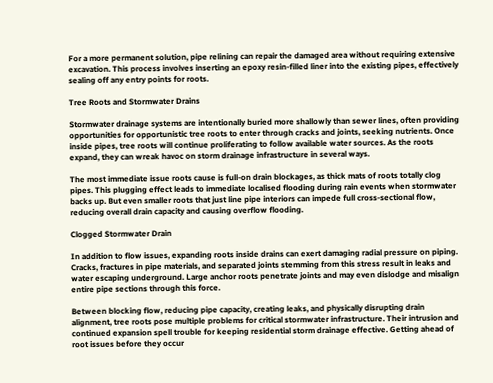For a more permanent solution, pipe relining can repair the damaged area without requiring extensive excavation. This process involves inserting an epoxy resin-filled liner into the existing pipes, effectively sealing off any entry points for roots.

Tree Roots and Stormwater Drains

Stormwater drainage systems are intentionally buried more shallowly than sewer lines, often providing opportunities for opportunistic tree roots to enter through cracks and joints, seeking nutrients. Once inside pipes, tree roots will continue proliferating to follow available water sources. As the roots expand, they can wreak havoc on storm drainage infrastructure in several ways.

The most immediate issue roots cause is full-on drain blockages, as thick mats of roots totally clog pipes. This plugging effect leads to immediate localised flooding during rain events when stormwater backs up. But even smaller roots that just line pipe interiors can impede full cross-sectional flow, reducing overall drain capacity and causing overflow flooding.

Clogged Stormwater Drain

In addition to flow issues, expanding roots inside drains can exert damaging radial pressure on piping. Cracks, fractures in pipe materials, and separated joints stemming from this stress result in leaks and water escaping underground. Large anchor roots penetrate joints and may even dislodge and misalign entire pipe sections through this force.

Between blocking flow, reducing pipe capacity, creating leaks, and physically disrupting drain alignment, tree roots pose multiple problems for critical stormwater infrastructure. Their intrusion and continued expansion spell trouble for keeping residential storm drainage effective. Getting ahead of root issues before they occur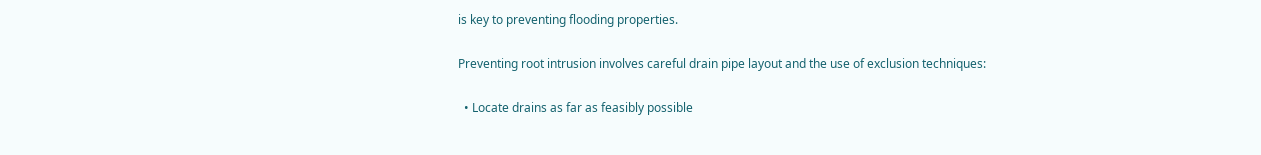is key to preventing flooding properties.

Preventing root intrusion involves careful drain pipe layout and the use of exclusion techniques:

  • Locate drains as far as feasibly possible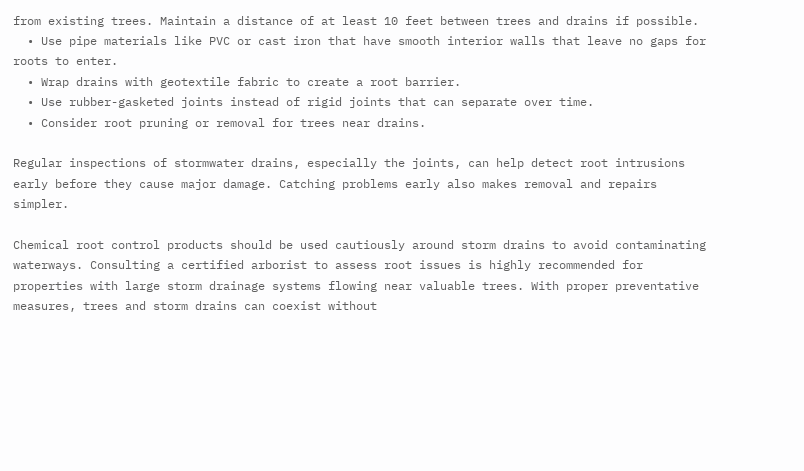from existing trees. Maintain a distance of at least 10 feet between trees and drains if possible.
  • Use pipe materials like PVC or cast iron that have smooth interior walls that leave no gaps for roots to enter.
  • Wrap drains with geotextile fabric to create a root barrier.
  • Use rubber-gasketed joints instead of rigid joints that can separate over time.
  • Consider root pruning or removal for trees near drains.

Regular inspections of stormwater drains, especially the joints, can help detect root intrusions early before they cause major damage. Catching problems early also makes removal and repairs simpler.

Chemical root control products should be used cautiously around storm drains to avoid contaminating waterways. Consulting a certified arborist to assess root issues is highly recommended for properties with large storm drainage systems flowing near valuable trees. With proper preventative measures, trees and storm drains can coexist without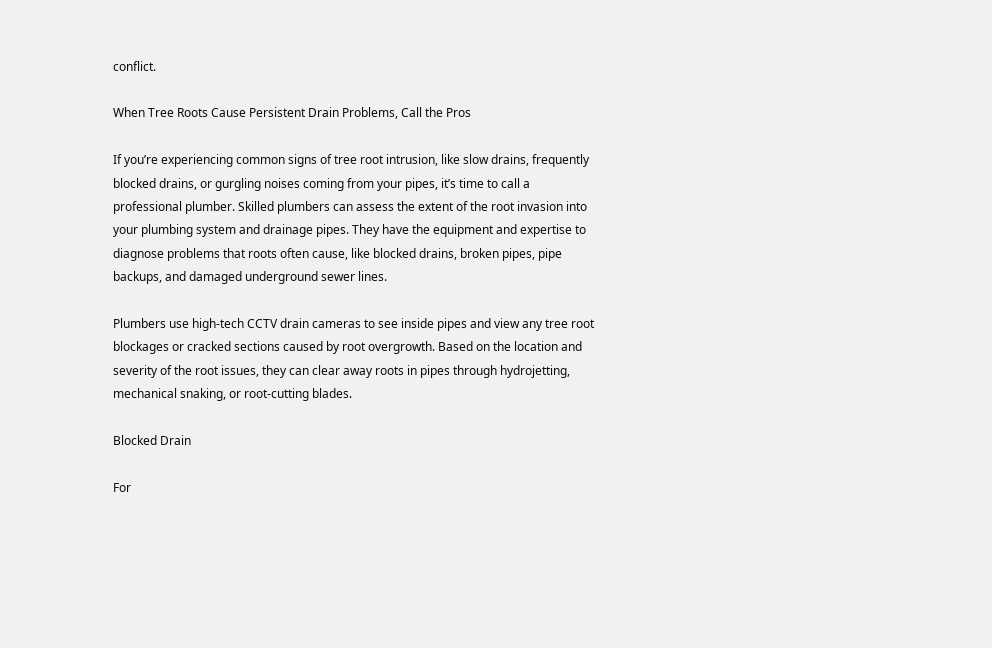conflict.

When Tree Roots Cause Persistent Drain Problems, Call the Pros

If you’re experiencing common signs of tree root intrusion, like slow drains, frequently blocked drains, or gurgling noises coming from your pipes, it’s time to call a professional plumber. Skilled plumbers can assess the extent of the root invasion into your plumbing system and drainage pipes. They have the equipment and expertise to diagnose problems that roots often cause, like blocked drains, broken pipes, pipe backups, and damaged underground sewer lines.

Plumbers use high-tech CCTV drain cameras to see inside pipes and view any tree root blockages or cracked sections caused by root overgrowth. Based on the location and severity of the root issues, they can clear away roots in pipes through hydrojetting, mechanical snaking, or root-cutting blades.

Blocked Drain

For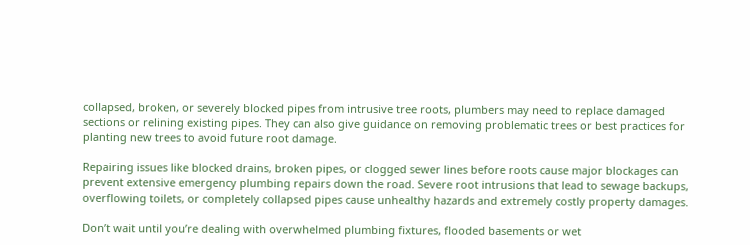collapsed, broken, or severely blocked pipes from intrusive tree roots, plumbers may need to replace damaged sections or relining existing pipes. They can also give guidance on removing problematic trees or best practices for planting new trees to avoid future root damage.

Repairing issues like blocked drains, broken pipes, or clogged sewer lines before roots cause major blockages can prevent extensive emergency plumbing repairs down the road. Severe root intrusions that lead to sewage backups, overflowing toilets, or completely collapsed pipes cause unhealthy hazards and extremely costly property damages.

Don’t wait until you’re dealing with overwhelmed plumbing fixtures, flooded basements or wet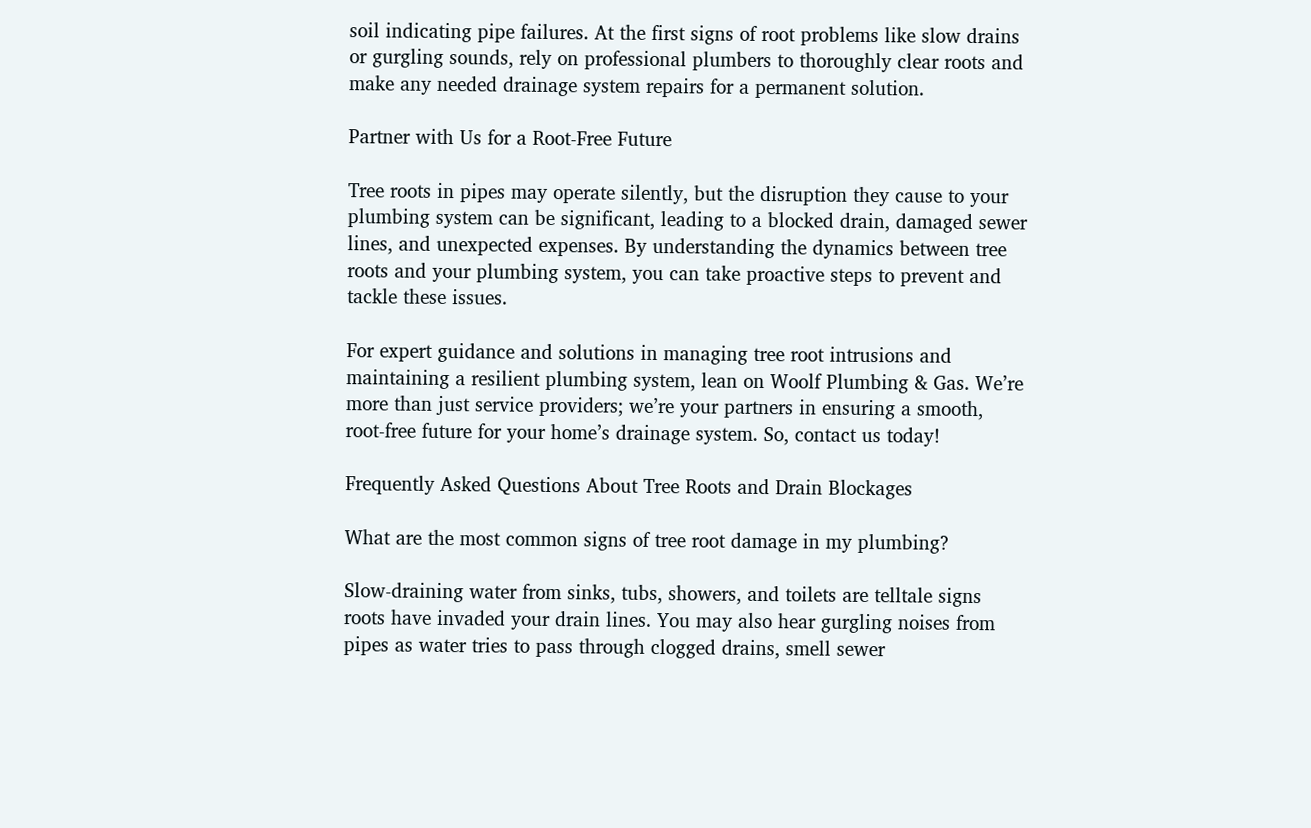soil indicating pipe failures. At the first signs of root problems like slow drains or gurgling sounds, rely on professional plumbers to thoroughly clear roots and make any needed drainage system repairs for a permanent solution.

Partner with Us for a Root-Free Future

Tree roots in pipes may operate silently, but the disruption they cause to your plumbing system can be significant, leading to a blocked drain, damaged sewer lines, and unexpected expenses. By understanding the dynamics between tree roots and your plumbing system, you can take proactive steps to prevent and tackle these issues.

For expert guidance and solutions in managing tree root intrusions and maintaining a resilient plumbing system, lean on Woolf Plumbing & Gas. We’re more than just service providers; we’re your partners in ensuring a smooth, root-free future for your home’s drainage system. So, contact us today!

Frequently Asked Questions About Tree Roots and Drain Blockages

What are the most common signs of tree root damage in my plumbing?

Slow-draining water from sinks, tubs, showers, and toilets are telltale signs roots have invaded your drain lines. You may also hear gurgling noises from pipes as water tries to pass through clogged drains, smell sewer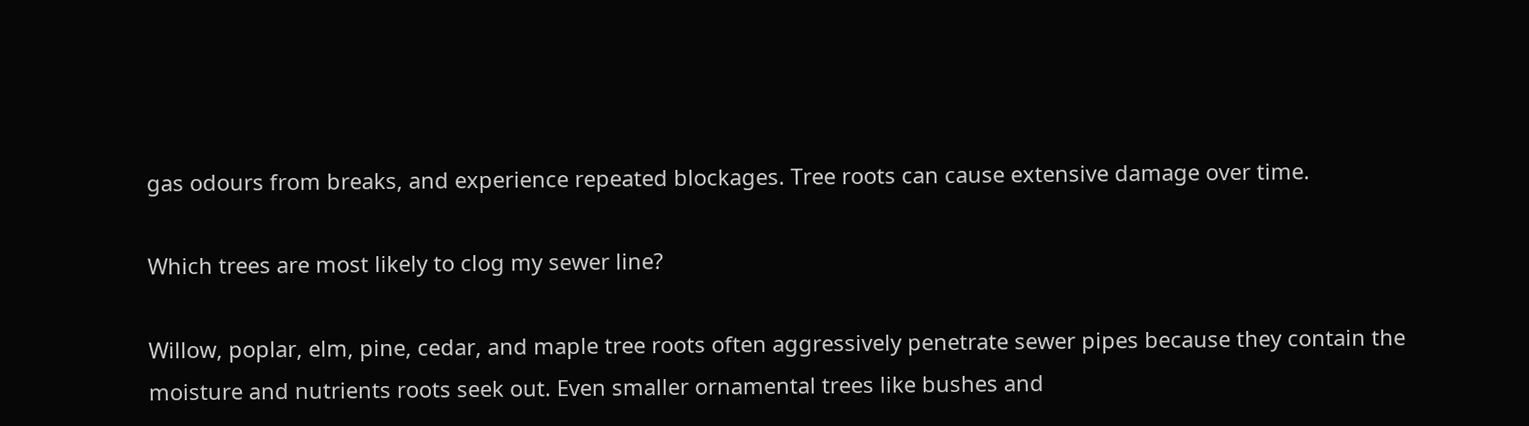gas odours from breaks, and experience repeated blockages. Tree roots can cause extensive damage over time.

Which trees are most likely to clog my sewer line?

Willow, poplar, elm, pine, cedar, and maple tree roots often aggressively penetrate sewer pipes because they contain the moisture and nutrients roots seek out. Even smaller ornamental trees like bushes and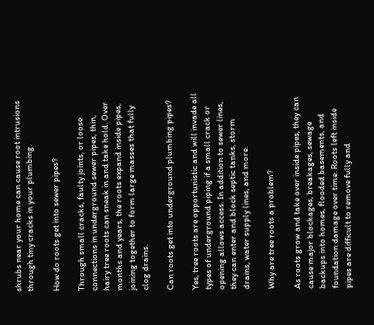shrubs near your home can cause root intrusions through tiny cracks in your plumbing.

How do roots get into sewer pipes?

Through small cracks, faulty joints, or loose connections in underground sewer pipes, thin, hairy tree roots can sneak in and take hold. Over months and years, the roots expand inside pipes, joining together to form large masses that fully clog drains.

Can roots get into underground plumbing pipes?

Yes, tree roots are opportunistic and will invade all types of underground piping if a small crack or opening allows access. In addition to sewer lines, they can enter and block septic tanks, storm drains, water supply lines, and more.

Why are tree roots a problem?

As roots grow and take over inside pipes, they can cause major blockages, breakages, sewage backups into homes, flooded basements, and foundation damage over time. Roots left inside pipes are difficult to remove fully and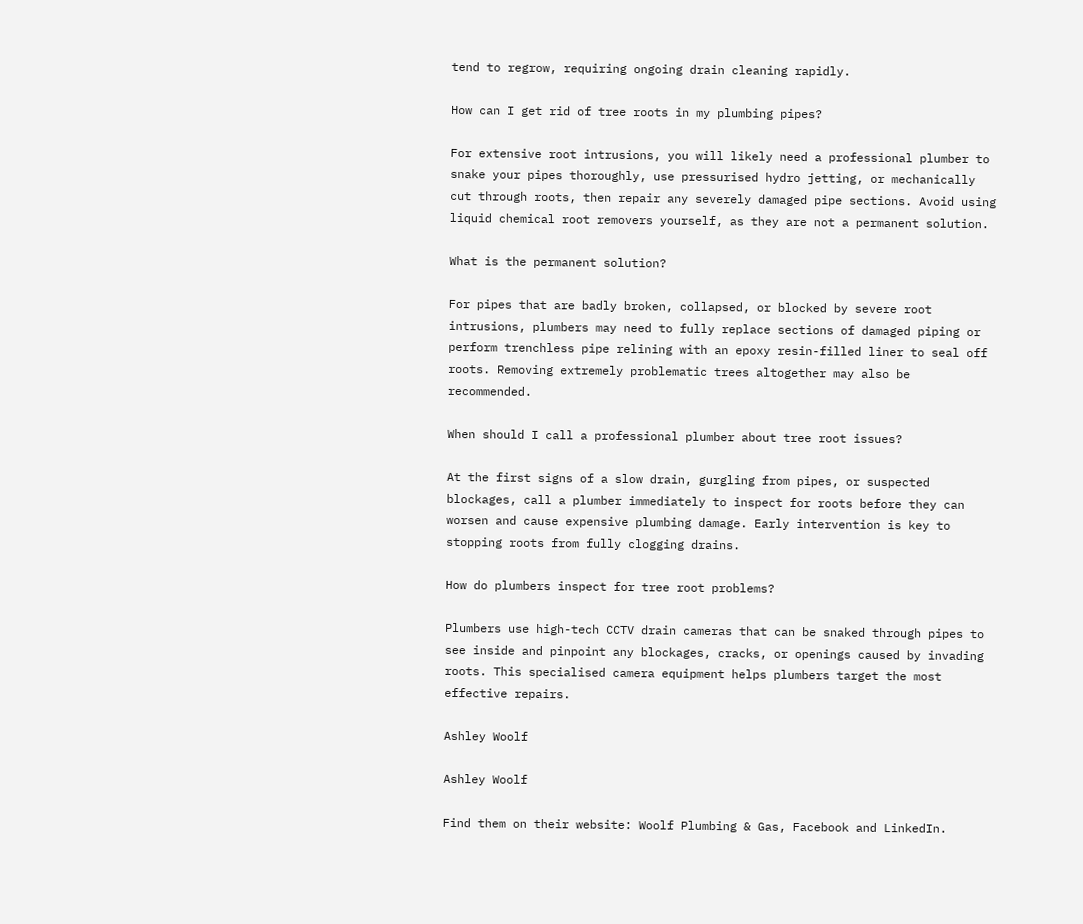tend to regrow, requiring ongoing drain cleaning rapidly.

How can I get rid of tree roots in my plumbing pipes?

For extensive root intrusions, you will likely need a professional plumber to snake your pipes thoroughly, use pressurised hydro jetting, or mechanically cut through roots, then repair any severely damaged pipe sections. Avoid using liquid chemical root removers yourself, as they are not a permanent solution.

What is the permanent solution?

For pipes that are badly broken, collapsed, or blocked by severe root intrusions, plumbers may need to fully replace sections of damaged piping or perform trenchless pipe relining with an epoxy resin-filled liner to seal off roots. Removing extremely problematic trees altogether may also be recommended.

When should I call a professional plumber about tree root issues?

At the first signs of a slow drain, gurgling from pipes, or suspected blockages, call a plumber immediately to inspect for roots before they can worsen and cause expensive plumbing damage. Early intervention is key to stopping roots from fully clogging drains.

How do plumbers inspect for tree root problems?

Plumbers use high-tech CCTV drain cameras that can be snaked through pipes to see inside and pinpoint any blockages, cracks, or openings caused by invading roots. This specialised camera equipment helps plumbers target the most effective repairs.

Ashley Woolf

Ashley Woolf

Find them on their website: Woolf Plumbing & Gas, Facebook and LinkedIn.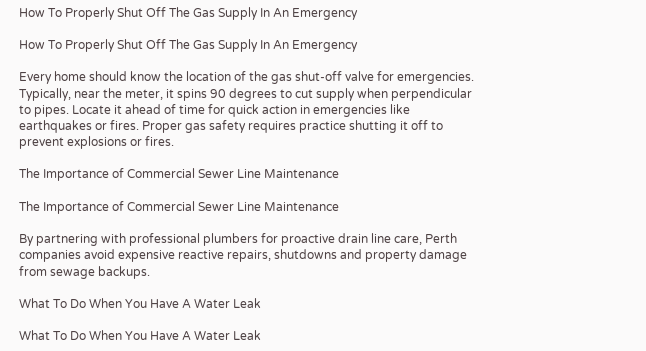How To Properly Shut Off The Gas Supply In An Emergency

How To Properly Shut Off The Gas Supply In An Emergency

Every home should know the location of the gas shut-off valve for emergencies. Typically, near the meter, it spins 90 degrees to cut supply when perpendicular to pipes. Locate it ahead of time for quick action in emergencies like earthquakes or fires. Proper gas safety requires practice shutting it off to prevent explosions or fires.

The Importance of Commercial Sewer Line Maintenance

The Importance of Commercial Sewer Line Maintenance

By partnering with professional plumbers for proactive drain line care, Perth companies avoid expensive reactive repairs, shutdowns and property damage from sewage backups.

What To Do When You Have A Water Leak

What To Do When You Have A Water Leak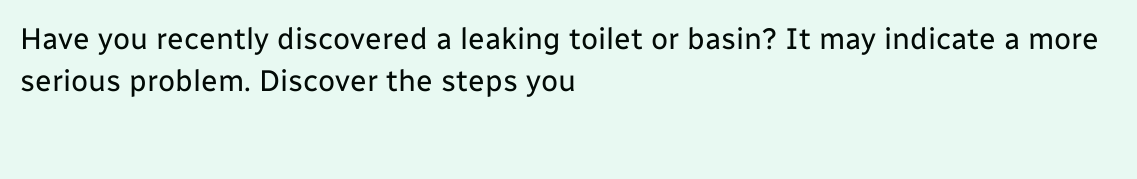Have you recently discovered a leaking toilet or basin? It may indicate a more serious problem. Discover the steps you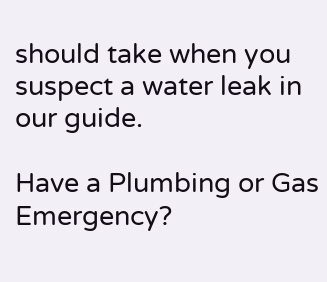should take when you suspect a water leak in our guide.

Have a Plumbing or Gas Emergency?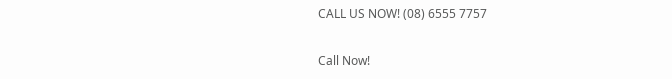CALL US NOW! (08) 6555 7757

Call Now!